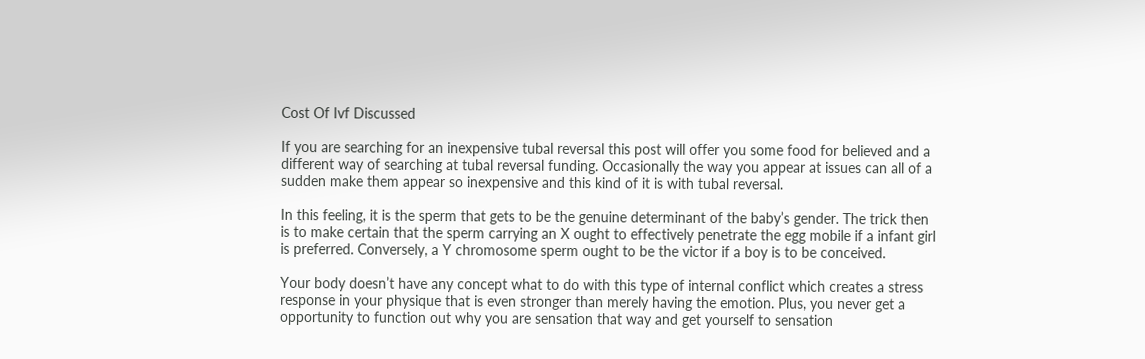Cost Of Ivf Discussed

If you are searching for an inexpensive tubal reversal this post will offer you some food for believed and a different way of searching at tubal reversal funding. Occasionally the way you appear at issues can all of a sudden make them appear so inexpensive and this kind of it is with tubal reversal.

In this feeling, it is the sperm that gets to be the genuine determinant of the baby’s gender. The trick then is to make certain that the sperm carrying an X ought to effectively penetrate the egg mobile if a infant girl is preferred. Conversely, a Y chromosome sperm ought to be the victor if a boy is to be conceived.

Your body doesn’t have any concept what to do with this type of internal conflict which creates a stress response in your physique that is even stronger than merely having the emotion. Plus, you never get a opportunity to function out why you are sensation that way and get yourself to sensation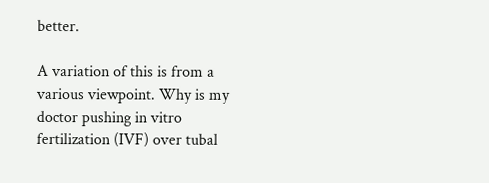better.

A variation of this is from a various viewpoint. Why is my doctor pushing in vitro fertilization (IVF) over tubal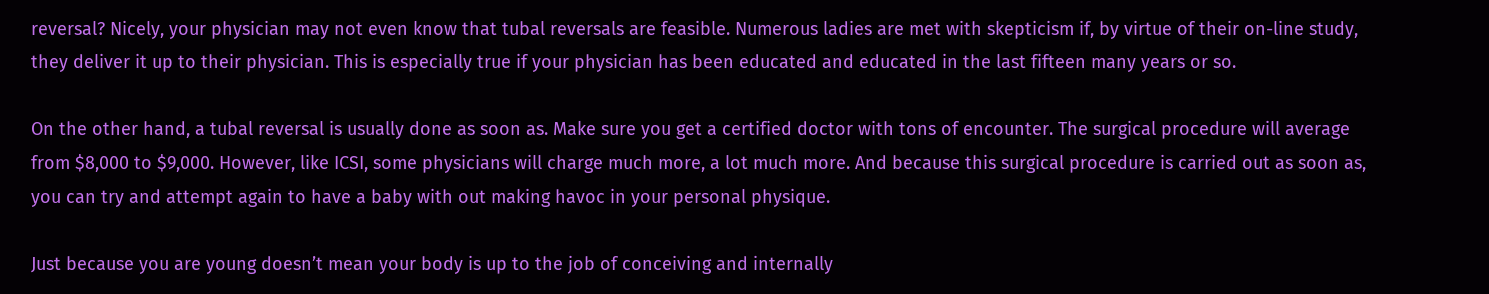reversal? Nicely, your physician may not even know that tubal reversals are feasible. Numerous ladies are met with skepticism if, by virtue of their on-line study, they deliver it up to their physician. This is especially true if your physician has been educated and educated in the last fifteen many years or so.

On the other hand, a tubal reversal is usually done as soon as. Make sure you get a certified doctor with tons of encounter. The surgical procedure will average from $8,000 to $9,000. However, like ICSI, some physicians will charge much more, a lot much more. And because this surgical procedure is carried out as soon as, you can try and attempt again to have a baby with out making havoc in your personal physique.

Just because you are young doesn’t mean your body is up to the job of conceiving and internally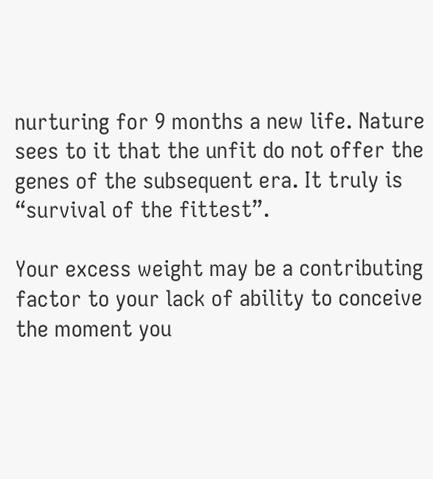nurturing for 9 months a new life. Nature sees to it that the unfit do not offer the genes of the subsequent era. It truly is “survival of the fittest”.

Your excess weight may be a contributing factor to your lack of ability to conceive the moment you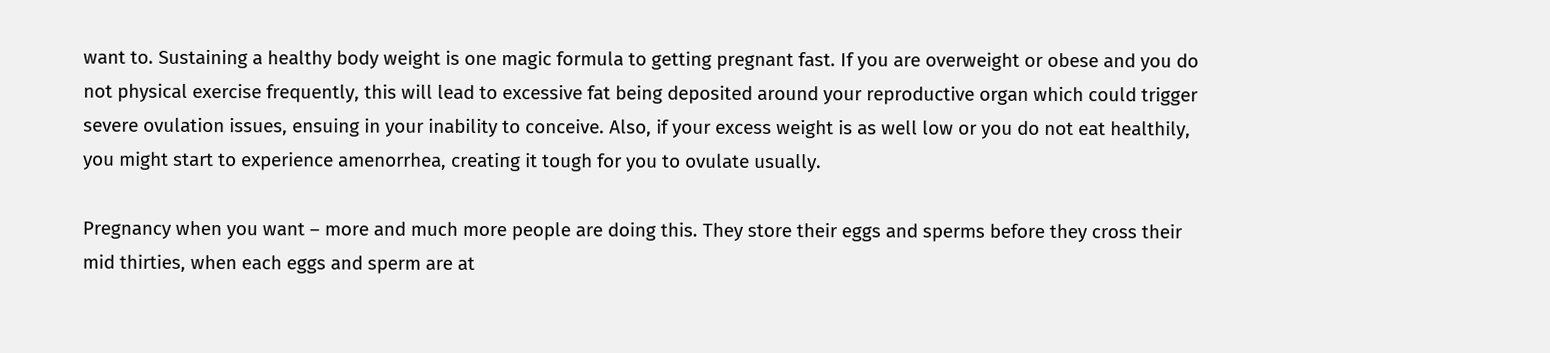want to. Sustaining a healthy body weight is one magic formula to getting pregnant fast. If you are overweight or obese and you do not physical exercise frequently, this will lead to excessive fat being deposited around your reproductive organ which could trigger severe ovulation issues, ensuing in your inability to conceive. Also, if your excess weight is as well low or you do not eat healthily, you might start to experience amenorrhea, creating it tough for you to ovulate usually.

Pregnancy when you want – more and much more people are doing this. They store their eggs and sperms before they cross their mid thirties, when each eggs and sperm are at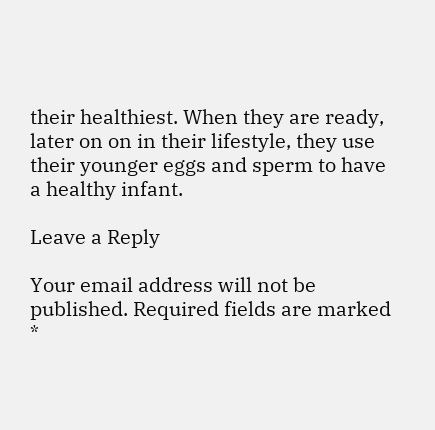their healthiest. When they are ready, later on on in their lifestyle, they use their younger eggs and sperm to have a healthy infant.

Leave a Reply

Your email address will not be published. Required fields are marked *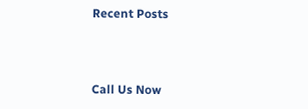Recent Posts



Call Us Now